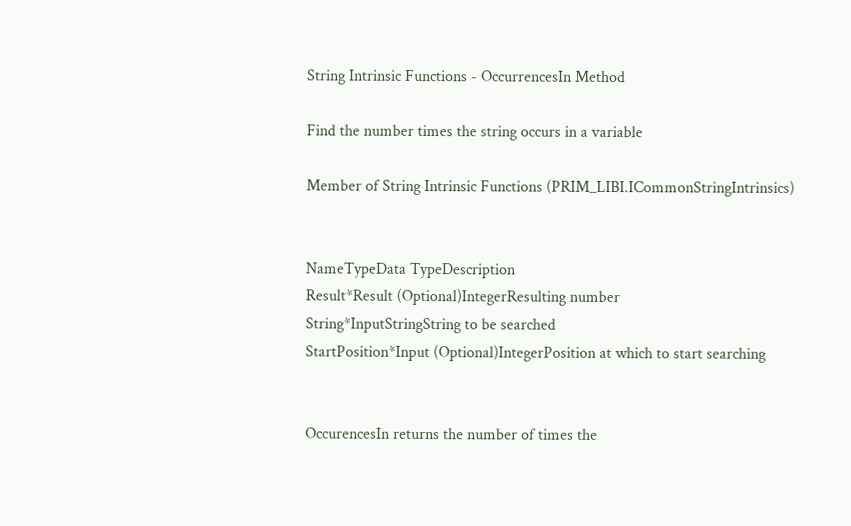String Intrinsic Functions - OccurrencesIn Method

Find the number times the string occurs in a variable

Member of String Intrinsic Functions (PRIM_LIBI.ICommonStringIntrinsics)


NameTypeData TypeDescription
Result*Result (Optional)IntegerResulting number
String*InputStringString to be searched
StartPosition*Input (Optional)IntegerPosition at which to start searching


OccurencesIn returns the number of times the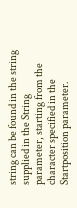string can be found in the string supplied in the String parameter, starting from the character specified in the Startposition parameter.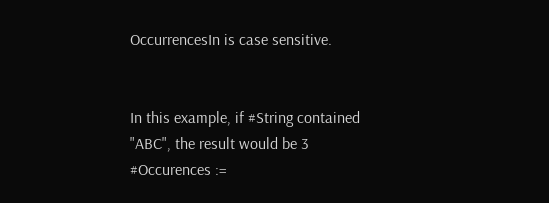OccurrencesIn is case sensitive.


In this example, if #String contained "ABC", the result would be 3
#Occurences :=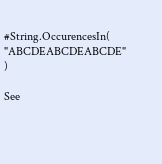#String.OccurencesIn( "ABCDEABCDEABCDE" )

See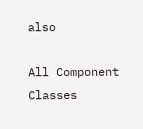also

All Component Classes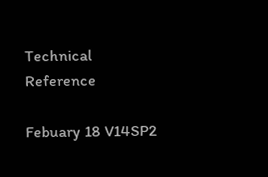Technical Reference

Febuary 18 V14SP2